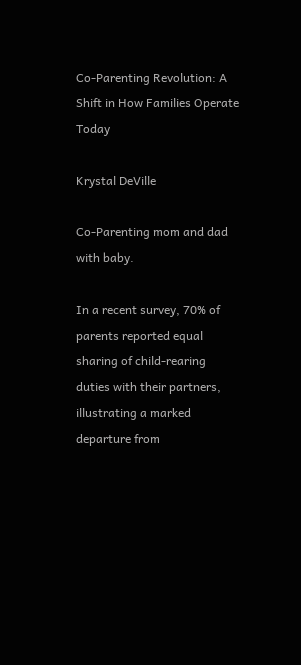Co-Parenting Revolution: A Shift in How Families Operate Today

Krystal DeVille

Co-Parenting mom and dad with baby.

In a recent survey, 70% of parents reported equal sharing of child-rearing duties with their partners, illustrating a marked departure from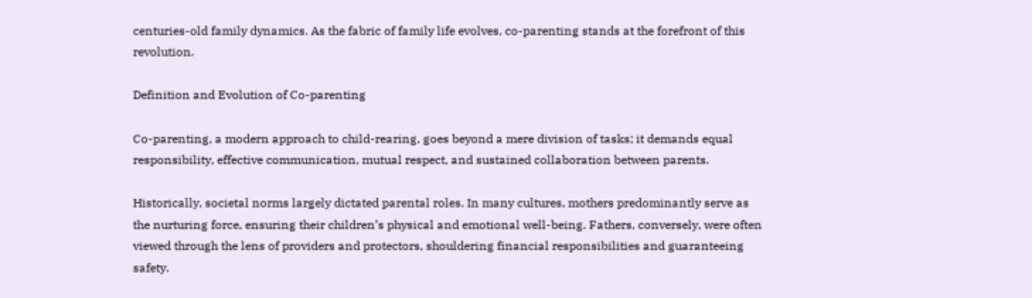centuries-old family dynamics. As the fabric of family life evolves, co-parenting stands at the forefront of this revolution.

Definition and Evolution of Co-parenting

Co-parenting, a modern approach to child-rearing, goes beyond a mere division of tasks; it demands equal responsibility, effective communication, mutual respect, and sustained collaboration between parents.

Historically, societal norms largely dictated parental roles. In many cultures, mothers predominantly serve as the nurturing force, ensuring their children’s physical and emotional well-being. Fathers, conversely, were often viewed through the lens of providers and protectors, shouldering financial responsibilities and guaranteeing safety.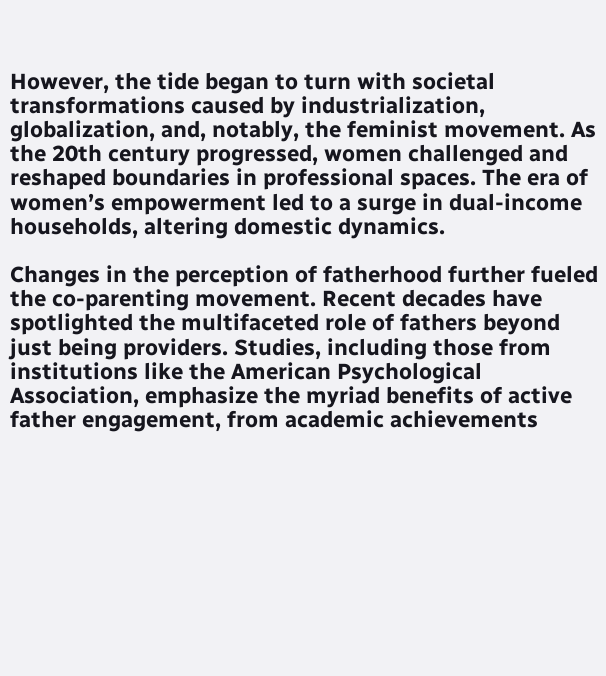However, the tide began to turn with societal transformations caused by industrialization, globalization, and, notably, the feminist movement. As the 20th century progressed, women challenged and reshaped boundaries in professional spaces. The era of women’s empowerment led to a surge in dual-income households, altering domestic dynamics.

Changes in the perception of fatherhood further fueled the co-parenting movement. Recent decades have spotlighted the multifaceted role of fathers beyond just being providers. Studies, including those from institutions like the American Psychological Association, emphasize the myriad benefits of active father engagement, from academic achievements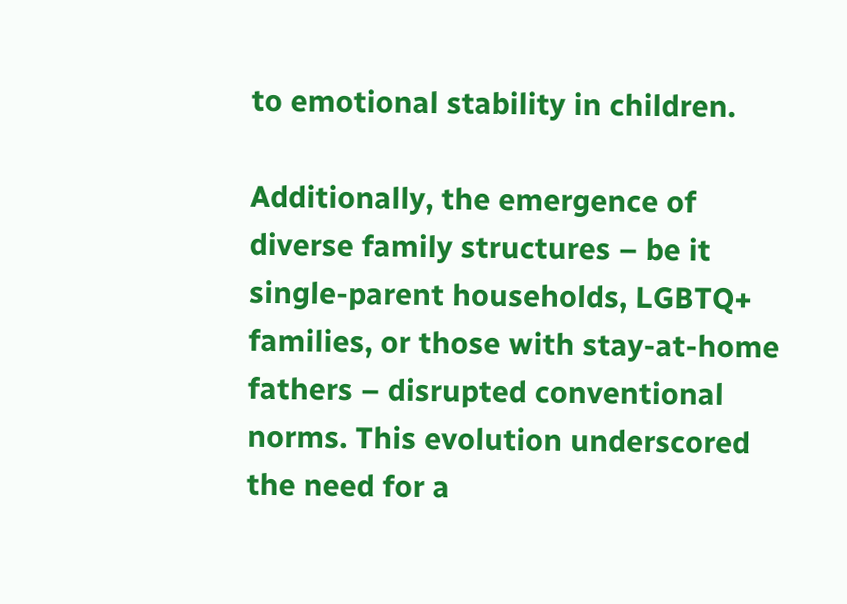to emotional stability in children.

Additionally, the emergence of diverse family structures – be it single-parent households, LGBTQ+ families, or those with stay-at-home fathers – disrupted conventional norms. This evolution underscored the need for a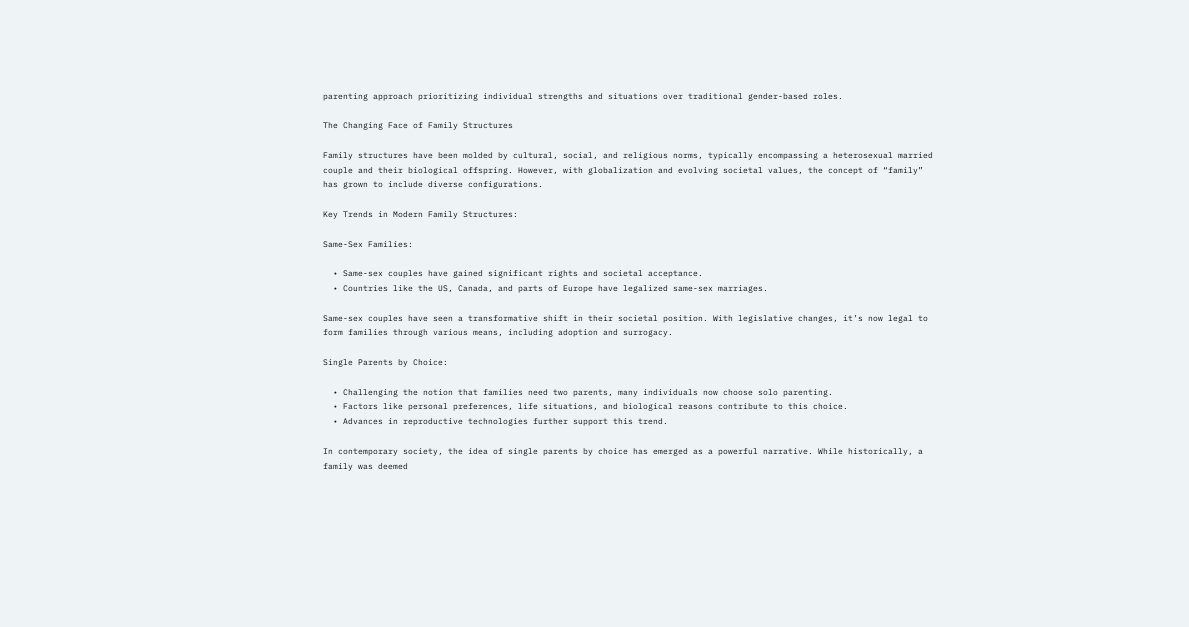parenting approach prioritizing individual strengths and situations over traditional gender-based roles.

The Changing Face of Family Structures

Family structures have been molded by cultural, social, and religious norms, typically encompassing a heterosexual married couple and their biological offspring. However, with globalization and evolving societal values, the concept of “family” has grown to include diverse configurations.

Key Trends in Modern Family Structures:

Same-Sex Families:

  • Same-sex couples have gained significant rights and societal acceptance.
  • Countries like the US, Canada, and parts of Europe have legalized same-sex marriages.

Same-sex couples have seen a transformative shift in their societal position. With legislative changes, it’s now legal to form families through various means, including adoption and surrogacy.

Single Parents by Choice:

  • Challenging the notion that families need two parents, many individuals now choose solo parenting.
  • Factors like personal preferences, life situations, and biological reasons contribute to this choice.
  • Advances in reproductive technologies further support this trend.

In contemporary society, the idea of single parents by choice has emerged as a powerful narrative. While historically, a family was deemed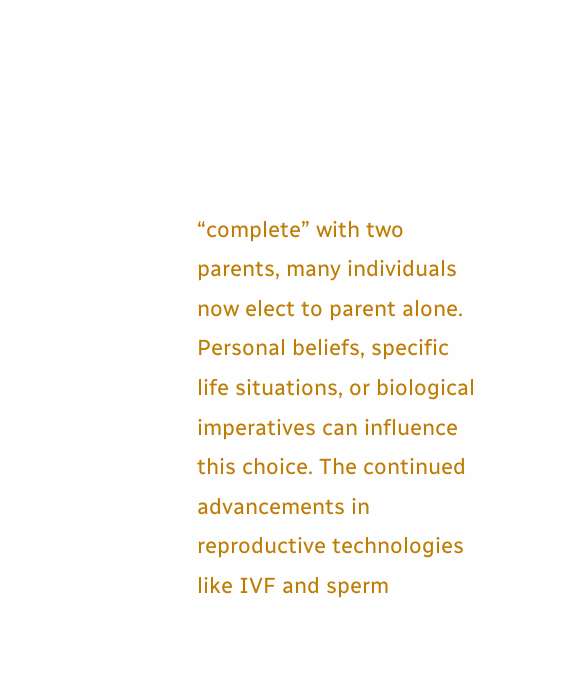“complete” with two parents, many individuals now elect to parent alone. Personal beliefs, specific life situations, or biological imperatives can influence this choice. The continued advancements in reproductive technologies like IVF and sperm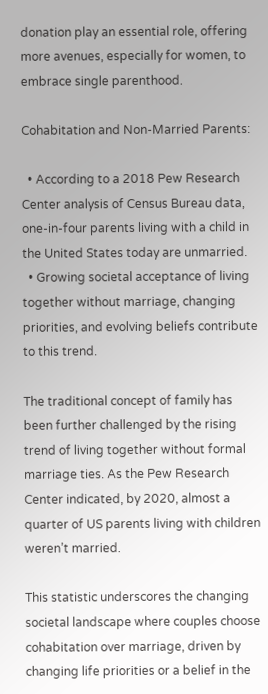donation play an essential role, offering more avenues, especially for women, to embrace single parenthood.

Cohabitation and Non-Married Parents:

  • According to a 2018 Pew Research Center analysis of Census Bureau data, one-in-four parents living with a child in the United States today are unmarried.
  • Growing societal acceptance of living together without marriage, changing priorities, and evolving beliefs contribute to this trend.

The traditional concept of family has been further challenged by the rising trend of living together without formal marriage ties. As the Pew Research Center indicated, by 2020, almost a quarter of US parents living with children weren’t married.

This statistic underscores the changing societal landscape where couples choose cohabitation over marriage, driven by changing life priorities or a belief in the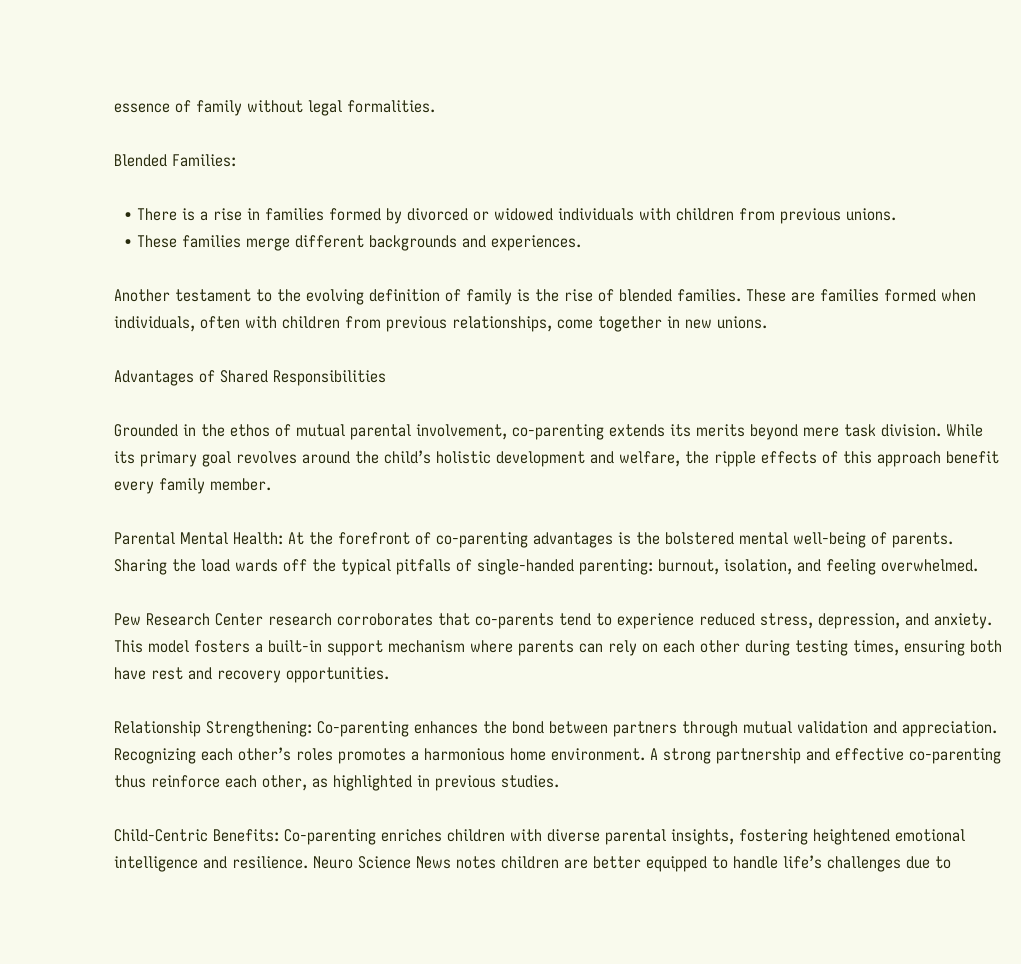essence of family without legal formalities.

Blended Families:

  • There is a rise in families formed by divorced or widowed individuals with children from previous unions.
  • These families merge different backgrounds and experiences.

Another testament to the evolving definition of family is the rise of blended families. These are families formed when individuals, often with children from previous relationships, come together in new unions.

Advantages of Shared Responsibilities

Grounded in the ethos of mutual parental involvement, co-parenting extends its merits beyond mere task division. While its primary goal revolves around the child’s holistic development and welfare, the ripple effects of this approach benefit every family member.

Parental Mental Health: At the forefront of co-parenting advantages is the bolstered mental well-being of parents. Sharing the load wards off the typical pitfalls of single-handed parenting: burnout, isolation, and feeling overwhelmed.

Pew Research Center research corroborates that co-parents tend to experience reduced stress, depression, and anxiety. This model fosters a built-in support mechanism where parents can rely on each other during testing times, ensuring both have rest and recovery opportunities.

Relationship Strengthening: Co-parenting enhances the bond between partners through mutual validation and appreciation. Recognizing each other’s roles promotes a harmonious home environment. A strong partnership and effective co-parenting thus reinforce each other, as highlighted in previous studies.

Child-Centric Benefits: Co-parenting enriches children with diverse parental insights, fostering heightened emotional intelligence and resilience. Neuro Science News notes children are better equipped to handle life’s challenges due to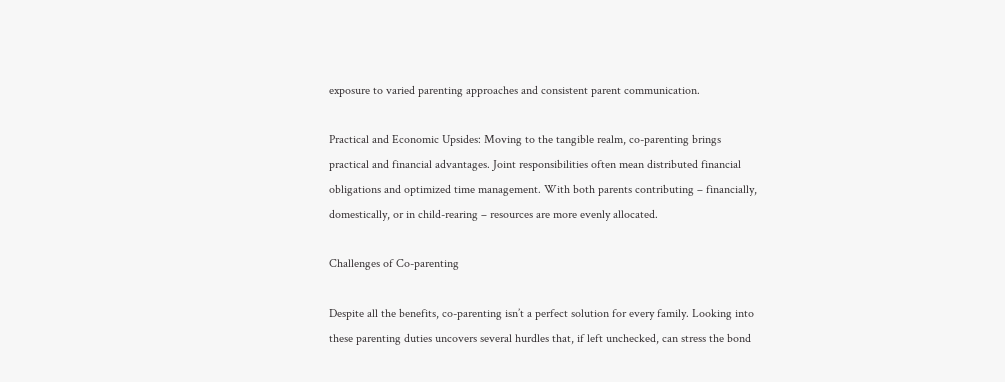exposure to varied parenting approaches and consistent parent communication.

Practical and Economic Upsides: Moving to the tangible realm, co-parenting brings practical and financial advantages. Joint responsibilities often mean distributed financial obligations and optimized time management. With both parents contributing – financially, domestically, or in child-rearing – resources are more evenly allocated.

Challenges of Co-parenting

Despite all the benefits, co-parenting isn’t a perfect solution for every family. Looking into these parenting duties uncovers several hurdles that, if left unchecked, can stress the bond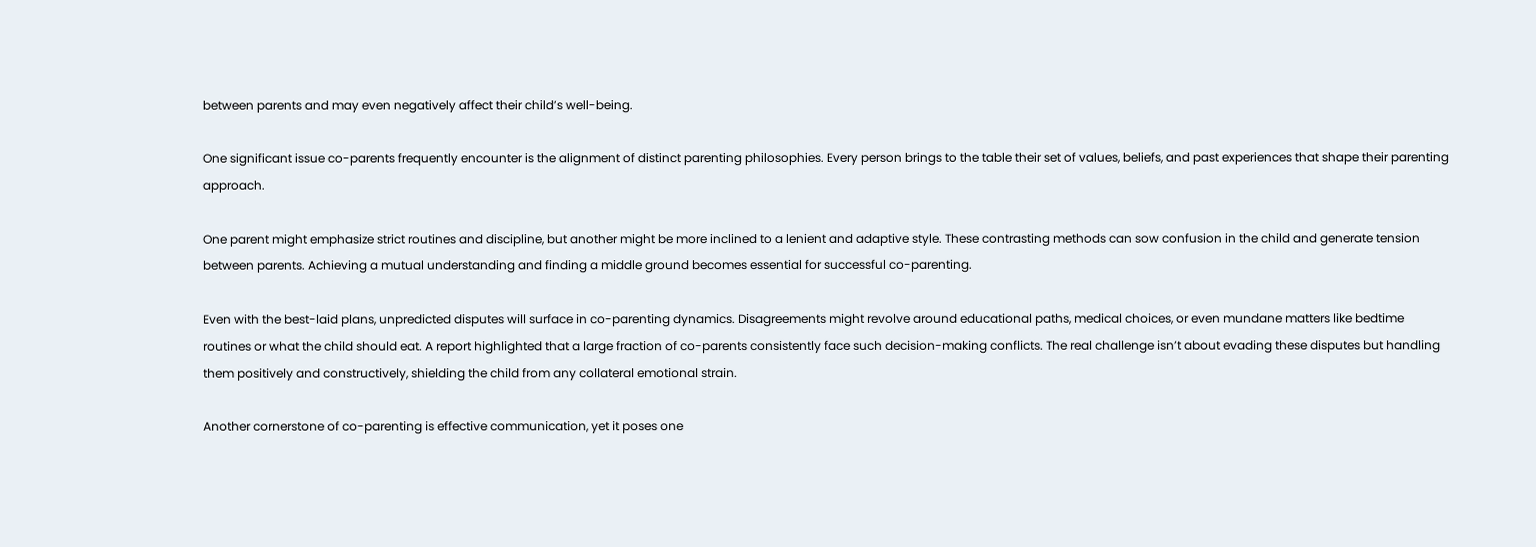between parents and may even negatively affect their child’s well-being.

One significant issue co-parents frequently encounter is the alignment of distinct parenting philosophies. Every person brings to the table their set of values, beliefs, and past experiences that shape their parenting approach.

One parent might emphasize strict routines and discipline, but another might be more inclined to a lenient and adaptive style. These contrasting methods can sow confusion in the child and generate tension between parents. Achieving a mutual understanding and finding a middle ground becomes essential for successful co-parenting.

Even with the best-laid plans, unpredicted disputes will surface in co-parenting dynamics. Disagreements might revolve around educational paths, medical choices, or even mundane matters like bedtime routines or what the child should eat. A report highlighted that a large fraction of co-parents consistently face such decision-making conflicts. The real challenge isn’t about evading these disputes but handling them positively and constructively, shielding the child from any collateral emotional strain.

Another cornerstone of co-parenting is effective communication, yet it poses one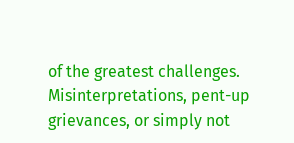of the greatest challenges. Misinterpretations, pent-up grievances, or simply not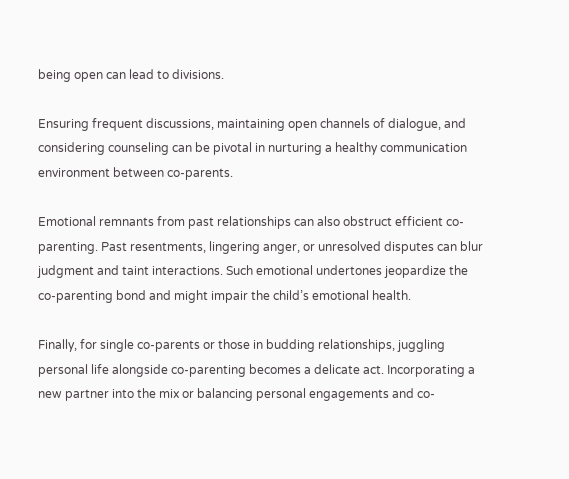being open can lead to divisions.

Ensuring frequent discussions, maintaining open channels of dialogue, and considering counseling can be pivotal in nurturing a healthy communication environment between co-parents.

Emotional remnants from past relationships can also obstruct efficient co-parenting. Past resentments, lingering anger, or unresolved disputes can blur judgment and taint interactions. Such emotional undertones jeopardize the co-parenting bond and might impair the child’s emotional health.

Finally, for single co-parents or those in budding relationships, juggling personal life alongside co-parenting becomes a delicate act. Incorporating a new partner into the mix or balancing personal engagements and co-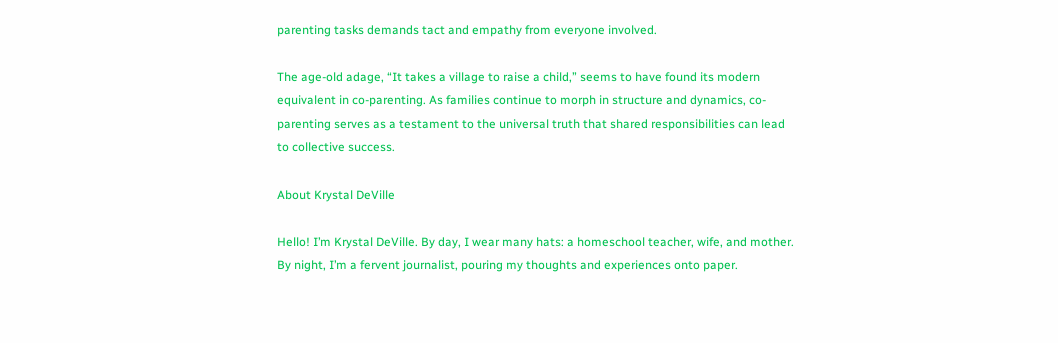parenting tasks demands tact and empathy from everyone involved.

The age-old adage, “It takes a village to raise a child,” seems to have found its modern equivalent in co-parenting. As families continue to morph in structure and dynamics, co-parenting serves as a testament to the universal truth that shared responsibilities can lead to collective success.

About Krystal DeVille

Hello! I’m Krystal DeVille. By day, I wear many hats: a homeschool teacher, wife, and mother. By night, I’m a fervent journalist, pouring my thoughts and experiences onto paper.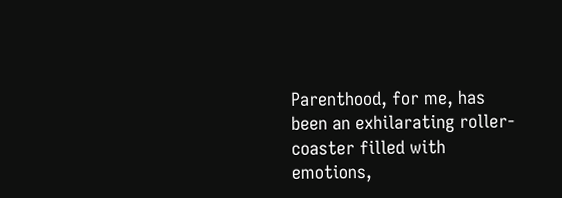Parenthood, for me, has been an exhilarating roller-coaster filled with emotions,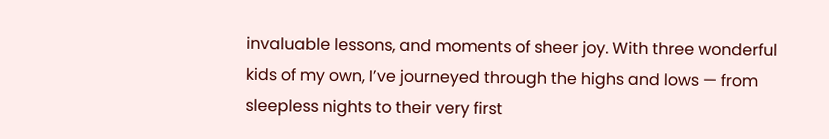invaluable lessons, and moments of sheer joy. With three wonderful kids of my own, I’ve journeyed through the highs and lows — from sleepless nights to their very first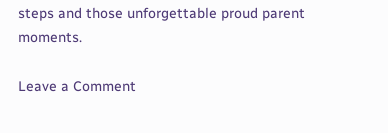steps and those unforgettable proud parent moments.

Leave a Comment